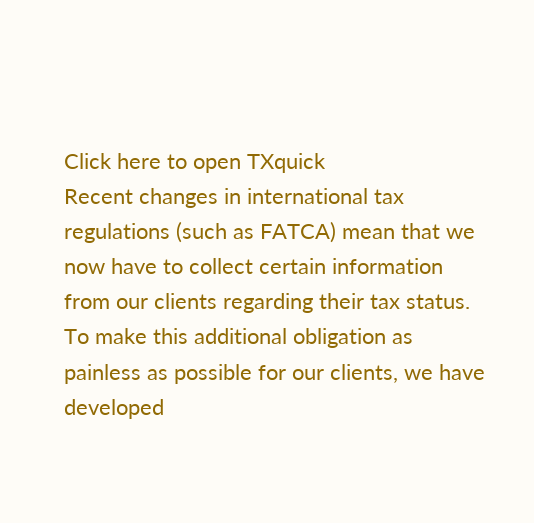Click here to open TXquick
Recent changes in international tax regulations (such as FATCA) mean that we now have to collect certain information from our clients regarding their tax status. To make this additional obligation as painless as possible for our clients, we have developed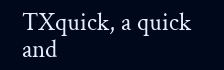TXquick, a quick and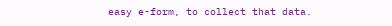easy e-form, to collect that data.